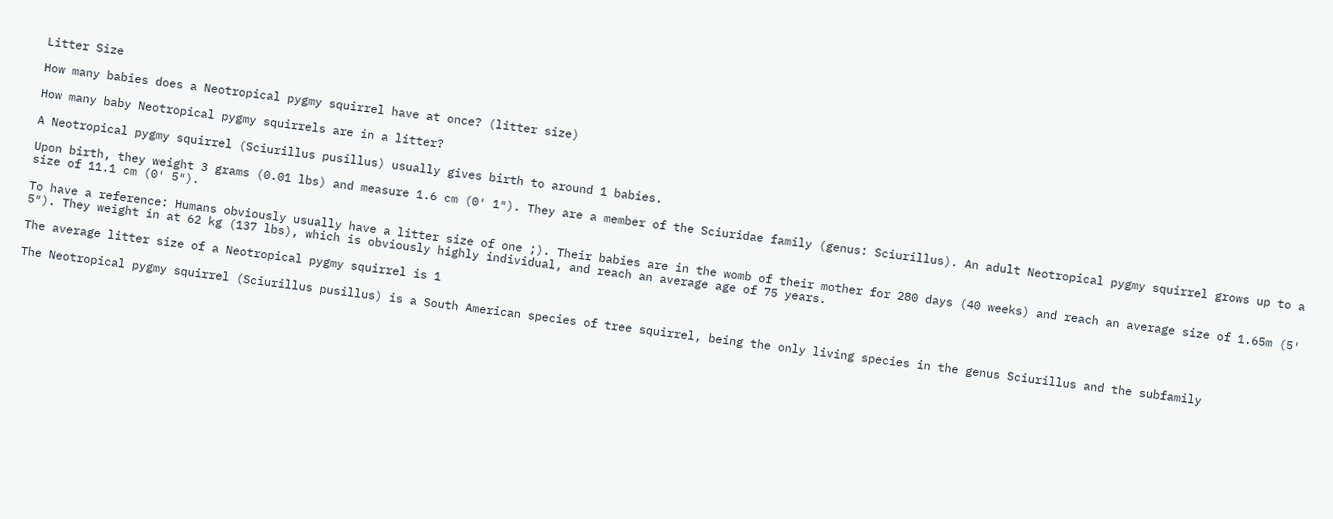Litter Size

How many babies does a Neotropical pygmy squirrel have at once? (litter size)

How many baby Neotropical pygmy squirrels are in a litter?

A Neotropical pygmy squirrel (Sciurillus pusillus) usually gives birth to around 1 babies.

Upon birth, they weight 3 grams (0.01 lbs) and measure 1.6 cm (0′ 1″). They are a member of the Sciuridae family (genus: Sciurillus). An adult Neotropical pygmy squirrel grows up to a size of 11.1 cm (0′ 5″).

To have a reference: Humans obviously usually have a litter size of one ;). Their babies are in the womb of their mother for 280 days (40 weeks) and reach an average size of 1.65m (5′ 5″). They weight in at 62 kg (137 lbs), which is obviously highly individual, and reach an average age of 75 years.

The average litter size of a Neotropical pygmy squirrel is 1

The Neotropical pygmy squirrel (Sciurillus pusillus) is a South American species of tree squirrel, being the only living species in the genus Sciurillus and the subfamily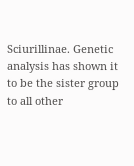Sciurillinae. Genetic analysis has shown it to be the sister group to all other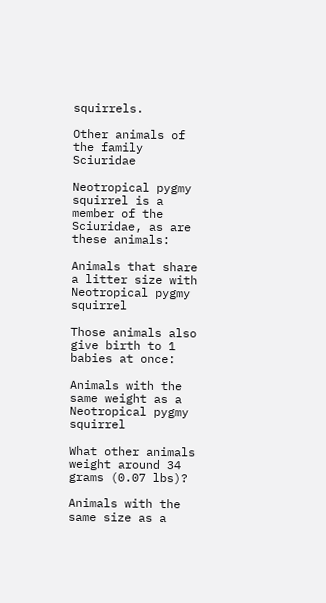squirrels.

Other animals of the family Sciuridae

Neotropical pygmy squirrel is a member of the Sciuridae, as are these animals:

Animals that share a litter size with Neotropical pygmy squirrel

Those animals also give birth to 1 babies at once:

Animals with the same weight as a Neotropical pygmy squirrel

What other animals weight around 34 grams (0.07 lbs)?

Animals with the same size as a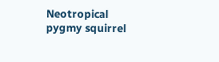Neotropical pygmy squirrel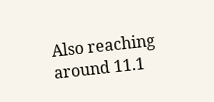Also reaching around 11.1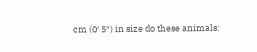cm (0′ 5″) in size do these animals: